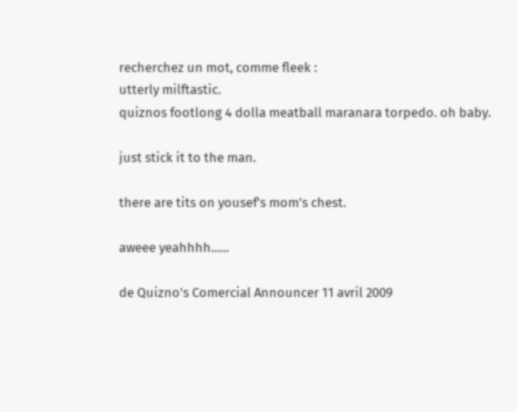recherchez un mot, comme fleek :
utterly milftastic.
quiznos footlong 4 dolla meatball maranara torpedo. oh baby.

just stick it to the man.

there are tits on yousef's mom's chest.

aweee yeahhhh......

de Quizno's Comercial Announcer 11 avril 2009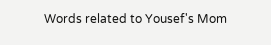Words related to Yousef's Mom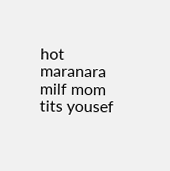hot maranara milf mom tits yousef